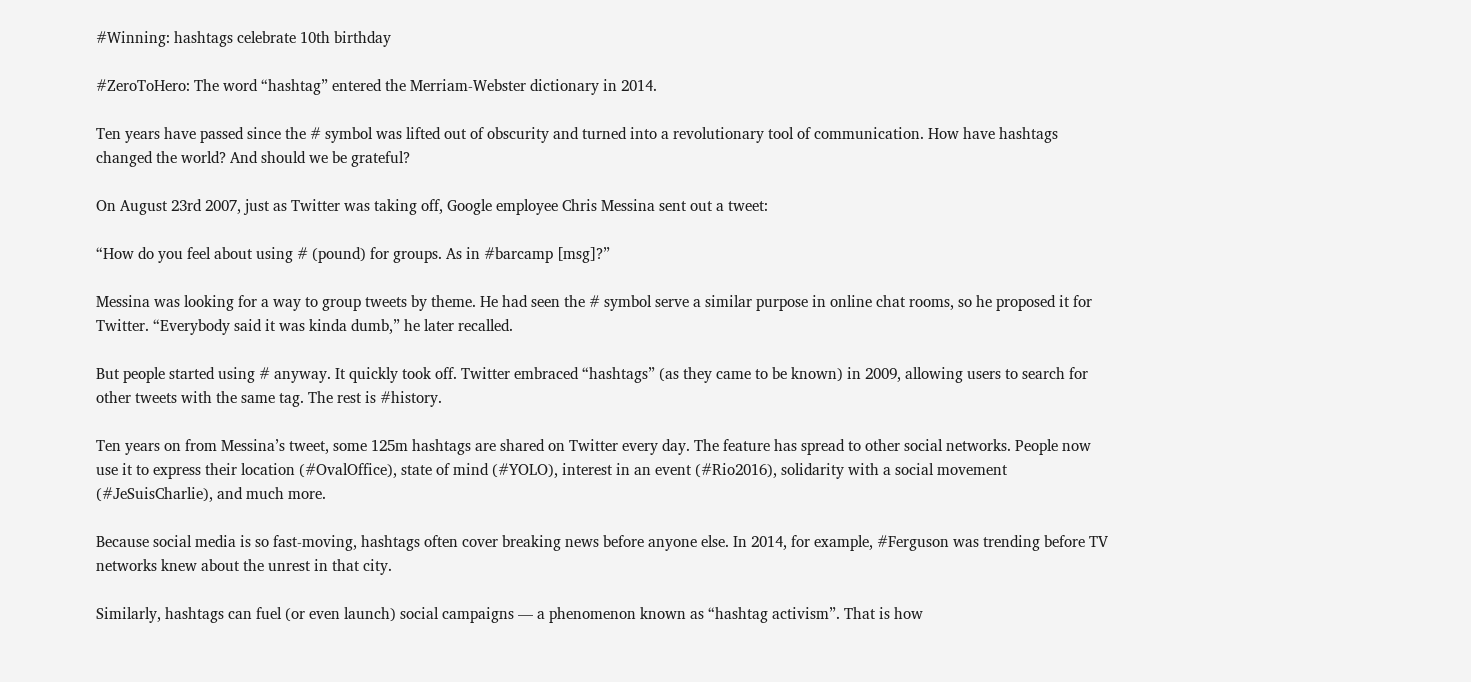#Winning: hashtags celebrate 10th birthday

#ZeroToHero: The word “hashtag” entered the Merriam-Webster dictionary in 2014.

Ten years have passed since the # symbol was lifted out of obscurity and turned into a revolutionary tool of communication. How have hashtags changed the world? And should we be grateful?

On August 23rd 2007, just as Twitter was taking off, Google employee Chris Messina sent out a tweet:

“How do you feel about using # (pound) for groups. As in #barcamp [msg]?”

Messina was looking for a way to group tweets by theme. He had seen the # symbol serve a similar purpose in online chat rooms, so he proposed it for Twitter. “Everybody said it was kinda dumb,” he later recalled.

But people started using # anyway. It quickly took off. Twitter embraced “hashtags” (as they came to be known) in 2009, allowing users to search for other tweets with the same tag. The rest is #history.

Ten years on from Messina’s tweet, some 125m hashtags are shared on Twitter every day. The feature has spread to other social networks. People now use it to express their location (#OvalOffice), state of mind (#YOLO), interest in an event (#Rio2016), solidarity with a social movement (#JeSuisCharlie), and much more.

Because social media is so fast-moving, hashtags often cover breaking news before anyone else. In 2014, for example, #Ferguson was trending before TV networks knew about the unrest in that city.

Similarly, hashtags can fuel (or even launch) social campaigns — a phenomenon known as “hashtag activism”. That is how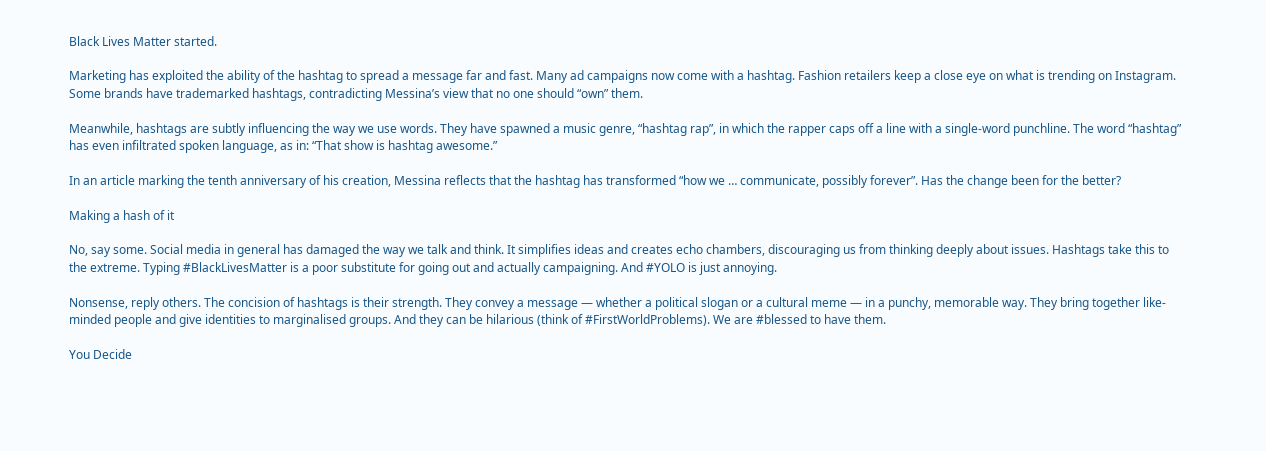Black Lives Matter started.

Marketing has exploited the ability of the hashtag to spread a message far and fast. Many ad campaigns now come with a hashtag. Fashion retailers keep a close eye on what is trending on Instagram. Some brands have trademarked hashtags, contradicting Messina’s view that no one should “own” them.

Meanwhile, hashtags are subtly influencing the way we use words. They have spawned a music genre, “hashtag rap”, in which the rapper caps off a line with a single-word punchline. The word “hashtag” has even infiltrated spoken language, as in: “That show is hashtag awesome.”

In an article marking the tenth anniversary of his creation, Messina reflects that the hashtag has transformed “how we … communicate, possibly forever”. Has the change been for the better?

Making a hash of it

No, say some. Social media in general has damaged the way we talk and think. It simplifies ideas and creates echo chambers, discouraging us from thinking deeply about issues. Hashtags take this to the extreme. Typing #BlackLivesMatter is a poor substitute for going out and actually campaigning. And #YOLO is just annoying.

Nonsense, reply others. The concision of hashtags is their strength. They convey a message — whether a political slogan or a cultural meme — in a punchy, memorable way. They bring together like-minded people and give identities to marginalised groups. And they can be hilarious (think of #FirstWorldProblems). We are #blessed to have them.

You Decide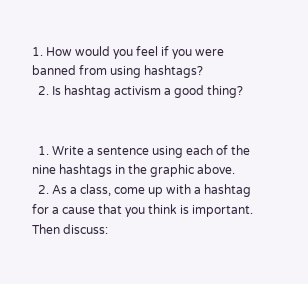1. How would you feel if you were banned from using hashtags?
  2. Is hashtag activism a good thing?


  1. Write a sentence using each of the nine hashtags in the graphic above.
  2. As a class, come up with a hashtag for a cause that you think is important. Then discuss: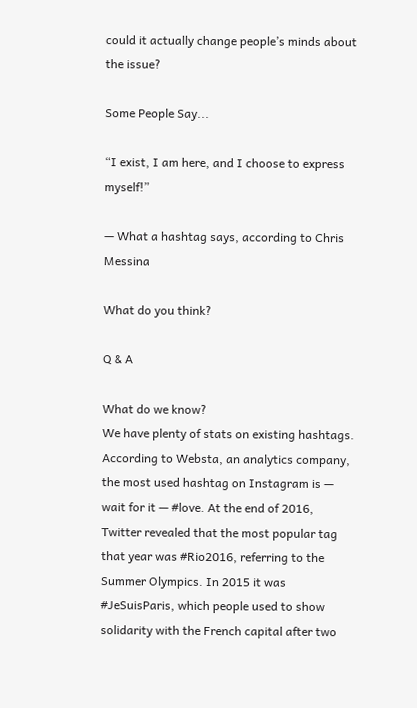could it actually change people’s minds about the issue?

Some People Say...

“I exist, I am here, and I choose to express myself!”

— What a hashtag says, according to Chris Messina

What do you think?

Q & A

What do we know?
We have plenty of stats on existing hashtags. According to Websta, an analytics company, the most used hashtag on Instagram is — wait for it — #love. At the end of 2016, Twitter revealed that the most popular tag that year was #Rio2016, referring to the Summer Olympics. In 2015 it was #JeSuisParis, which people used to show solidarity with the French capital after two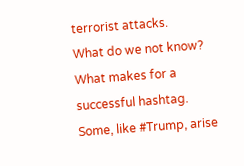terrorist attacks.
What do we not know?
What makes for a successful hashtag. Some, like #Trump, arise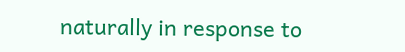naturally in response to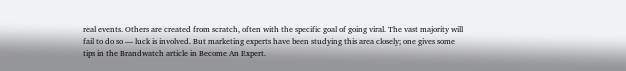real events. Others are created from scratch, often with the specific goal of going viral. The vast majority will fail to do so — luck is involved. But marketing experts have been studying this area closely; one gives some tips in the Brandwatch article in Become An Expert.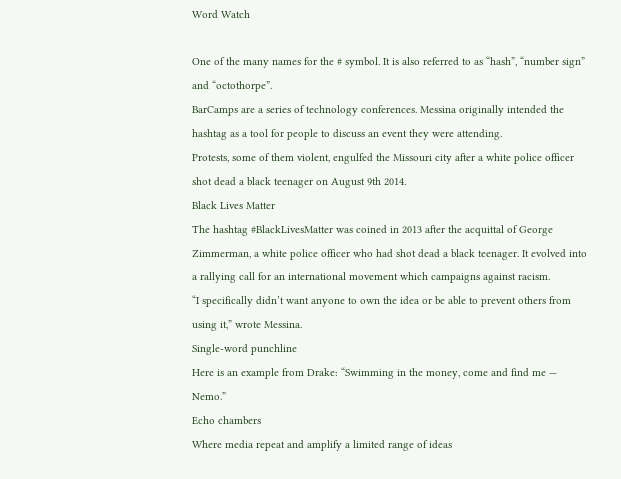Word Watch

One of the many names for the # symbol. It is also referred to as “hash”, “number sign” and “octothorpe”.
BarCamps are a series of technology conferences. Messina originally intended the hashtag as a tool for people to discuss an event they were attending.
Protests, some of them violent, engulfed the Missouri city after a white police officer shot dead a black teenager on August 9th 2014.
Black Lives Matter
The hashtag #BlackLivesMatter was coined in 2013 after the acquittal of George Zimmerman, a white police officer who had shot dead a black teenager. It evolved into a rallying call for an international movement which campaigns against racism.
“I specifically didn’t want anyone to own the idea or be able to prevent others from using it,” wrote Messina.
Single-word punchline
Here is an example from Drake: “Swimming in the money, come and find me — Nemo.”
Echo chambers
Where media repeat and amplify a limited range of ideas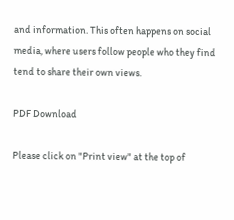and information. This often happens on social media, where users follow people who they find tend to share their own views.

PDF Download

Please click on "Print view" at the top of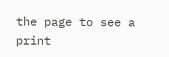the page to see a print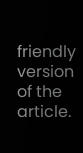friendly version of the article.